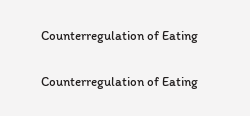Counterregulation of Eating

Counterregulation of Eating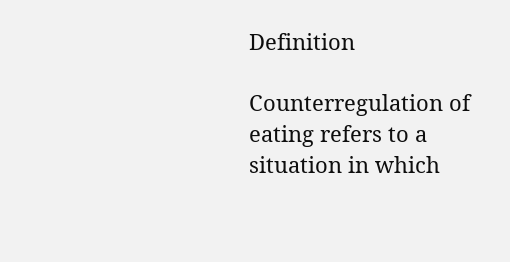Definition

Counterregulation of eating refers to a situation in which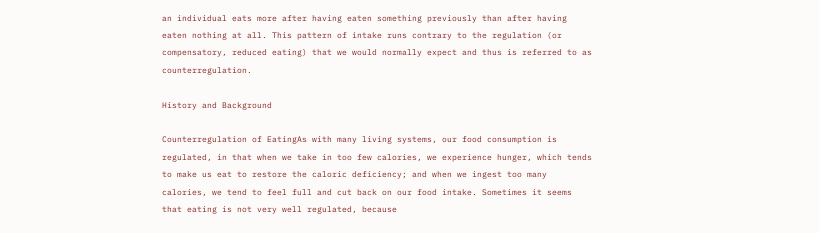an individual eats more after having eaten something previously than after having eaten nothing at all. This pattern of intake runs contrary to the regulation (or compensatory, reduced eating) that we would normally expect and thus is referred to as counterregulation.

History and Background

Counterregulation of EatingAs with many living systems, our food consumption is regulated, in that when we take in too few calories, we experience hunger, which tends to make us eat to restore the caloric deficiency; and when we ingest too many calories, we tend to feel full and cut back on our food intake. Sometimes it seems that eating is not very well regulated, because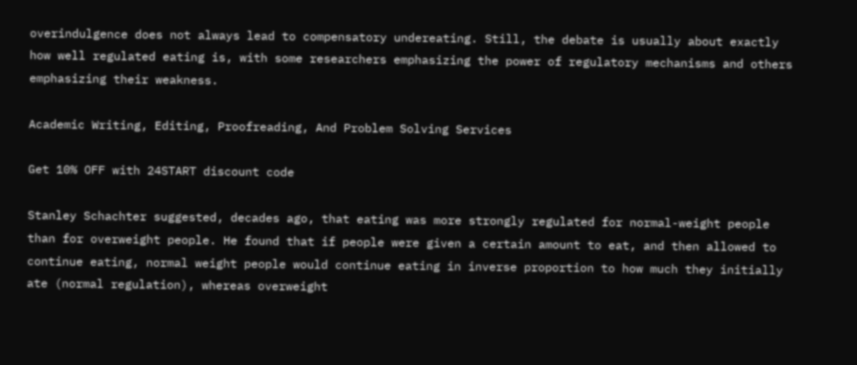overindulgence does not always lead to compensatory undereating. Still, the debate is usually about exactly how well regulated eating is, with some researchers emphasizing the power of regulatory mechanisms and others emphasizing their weakness.

Academic Writing, Editing, Proofreading, And Problem Solving Services

Get 10% OFF with 24START discount code

Stanley Schachter suggested, decades ago, that eating was more strongly regulated for normal-weight people than for overweight people. He found that if people were given a certain amount to eat, and then allowed to continue eating, normal weight people would continue eating in inverse proportion to how much they initially ate (normal regulation), whereas overweight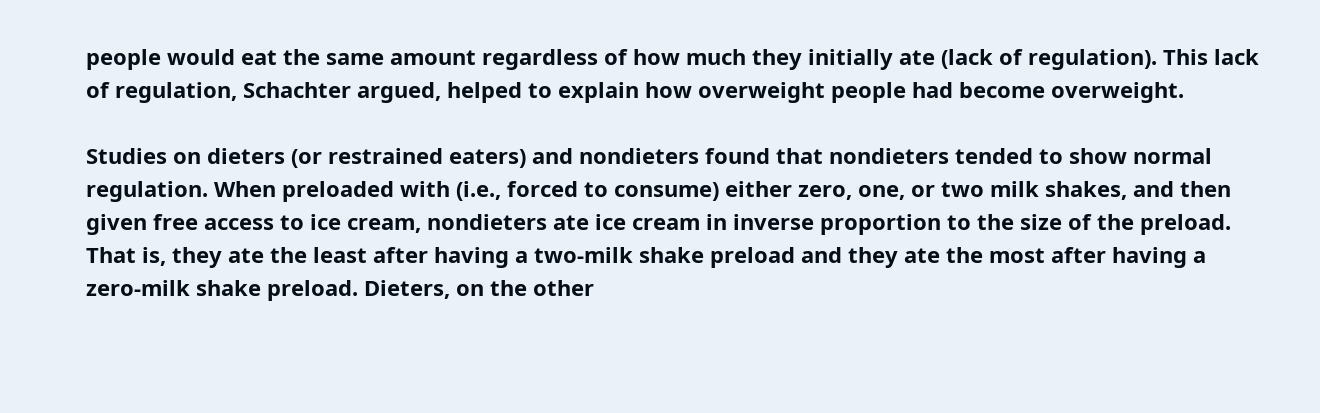people would eat the same amount regardless of how much they initially ate (lack of regulation). This lack of regulation, Schachter argued, helped to explain how overweight people had become overweight.

Studies on dieters (or restrained eaters) and nondieters found that nondieters tended to show normal regulation. When preloaded with (i.e., forced to consume) either zero, one, or two milk shakes, and then given free access to ice cream, nondieters ate ice cream in inverse proportion to the size of the preload. That is, they ate the least after having a two-milk shake preload and they ate the most after having a zero-milk shake preload. Dieters, on the other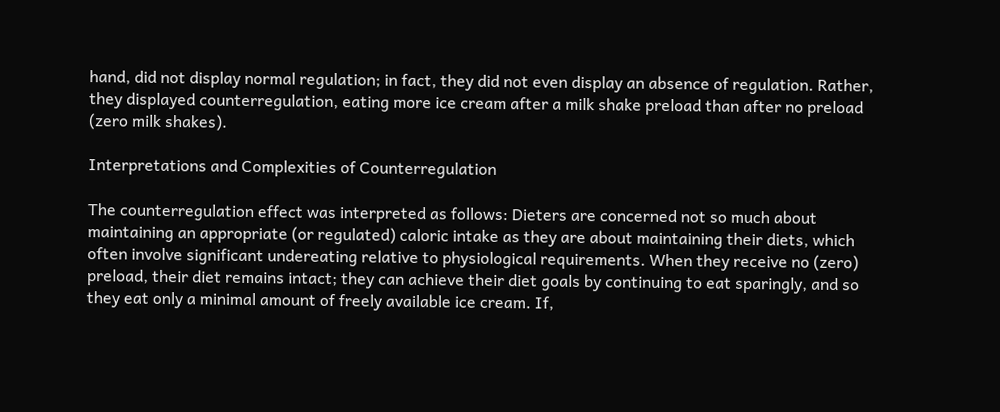hand, did not display normal regulation; in fact, they did not even display an absence of regulation. Rather, they displayed counterregulation, eating more ice cream after a milk shake preload than after no preload (zero milk shakes).

Interpretations and Complexities of Counterregulation

The counterregulation effect was interpreted as follows: Dieters are concerned not so much about maintaining an appropriate (or regulated) caloric intake as they are about maintaining their diets, which often involve significant undereating relative to physiological requirements. When they receive no (zero) preload, their diet remains intact; they can achieve their diet goals by continuing to eat sparingly, and so they eat only a minimal amount of freely available ice cream. If,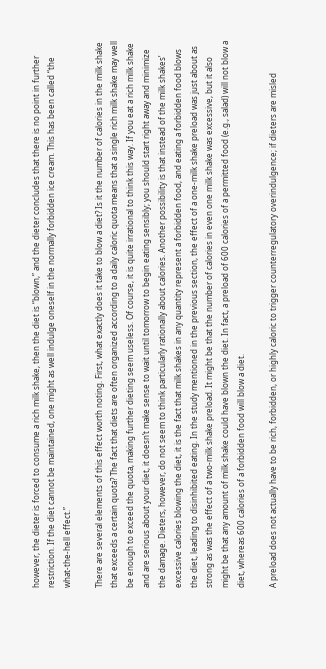however, the dieter is forced to consume a rich milk shake, then the diet is “blown,” and the dieter concludes that there is no point in further restriction. If the diet cannot be maintained, one might as well indulge oneself in the normally forbidden ice cream. This has been called “the what-the-hell effect.”

There are several elements of this effect worth noting. First, what exactly does it take to blow a diet? Is it the number of calories in the milk shake that exceeds a certain quota? The fact that diets are often organized according to a daily caloric quota means that a single rich milk shake may well be enough to exceed the quota, making further dieting seem useless. Of course, it is quite irrational to think this way. If you eat a rich milk shake and are serious about your diet, it doesn’t make sense to wait until tomorrow to begin eating sensibly; you should start right away and minimize the damage. Dieters, however, do not seem to think particularly rationally about calories. Another possibility is that instead of the milk shakes’ excessive calories blowing the diet, it is the fact that milk shakes in any quantity represent a forbidden food, and eating a forbidden food blows the diet, leading to disinhibited eating. In the study mentioned in the previous section, the effect of a one-milk shake preload was just about as strong as was the effect of a two-milk shake preload. It might be that the number of calories in even one milk shake was excessive, but it also might be that any amount of milk shake could have blown the diet. In fact, a preload of 600 calories of a permitted food (e.g., salad) will not blow a diet, whereas 600 calories of a forbidden food will blow a diet.

A preload does not actually have to be rich, forbidden, or highly caloric to trigger counterregulatory overindulgence; if dieters are misled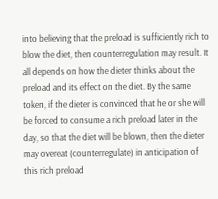into believing that the preload is sufficiently rich to blow the diet, then counterregulation may result. It all depends on how the dieter thinks about the preload and its effect on the diet. By the same token, if the dieter is convinced that he or she will be forced to consume a rich preload later in the day, so that the diet will be blown, then the dieter may overeat (counterregulate) in anticipation of this rich preload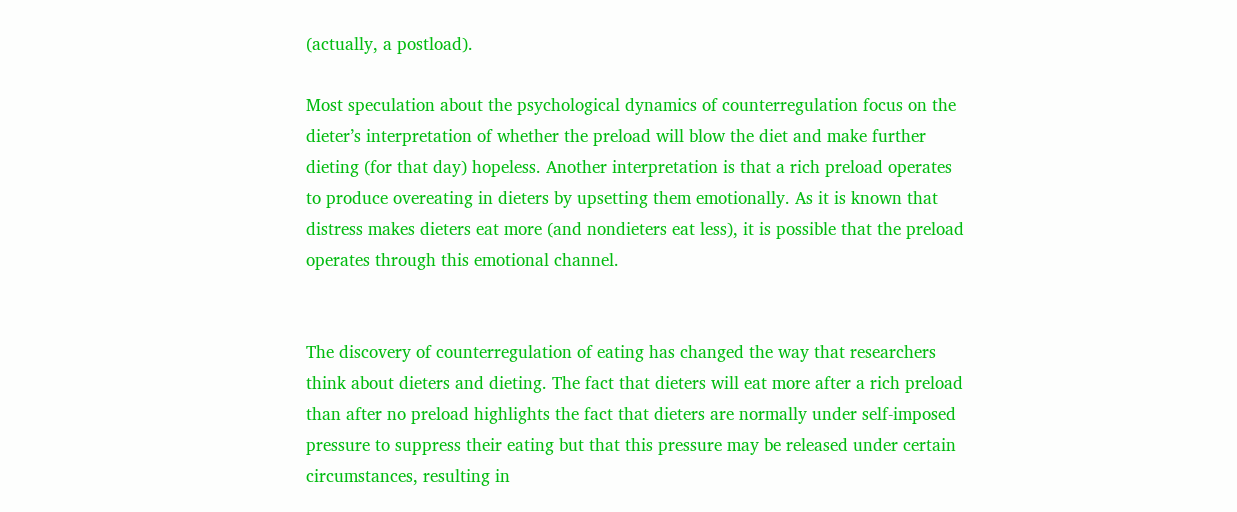(actually, a postload).

Most speculation about the psychological dynamics of counterregulation focus on the dieter’s interpretation of whether the preload will blow the diet and make further dieting (for that day) hopeless. Another interpretation is that a rich preload operates to produce overeating in dieters by upsetting them emotionally. As it is known that distress makes dieters eat more (and nondieters eat less), it is possible that the preload operates through this emotional channel.


The discovery of counterregulation of eating has changed the way that researchers think about dieters and dieting. The fact that dieters will eat more after a rich preload than after no preload highlights the fact that dieters are normally under self-imposed pressure to suppress their eating but that this pressure may be released under certain circumstances, resulting in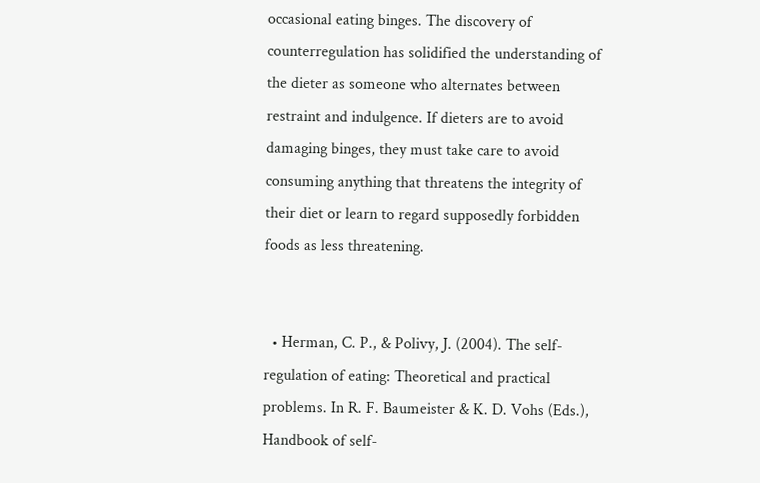occasional eating binges. The discovery of counterregulation has solidified the understanding of the dieter as someone who alternates between restraint and indulgence. If dieters are to avoid damaging binges, they must take care to avoid consuming anything that threatens the integrity of their diet or learn to regard supposedly forbidden foods as less threatening.


  • Herman, C. P., & Polivy, J. (2004). The self-regulation of eating: Theoretical and practical problems. In R. F. Baumeister & K. D. Vohs (Eds.), Handbook of self-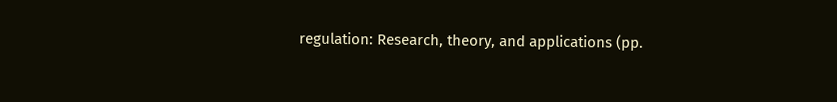regulation: Research, theory, and applications (pp.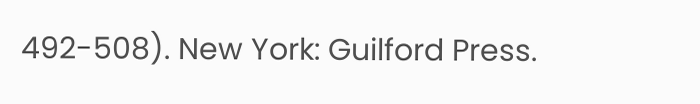492-508). New York: Guilford Press.